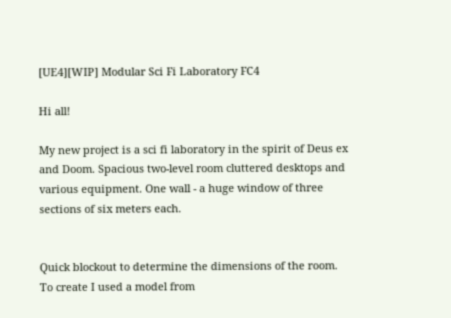[UE4][WIP] Modular Sci Fi Laboratory FC4

Hi all!

My new project is a sci fi laboratory in the spirit of Deus ex and Doom. Spacious two-level room cluttered desktops and various equipment. One wall - a huge window of three sections of six meters each.


Quick blockout to determine the dimensions of the room. To create I used a model from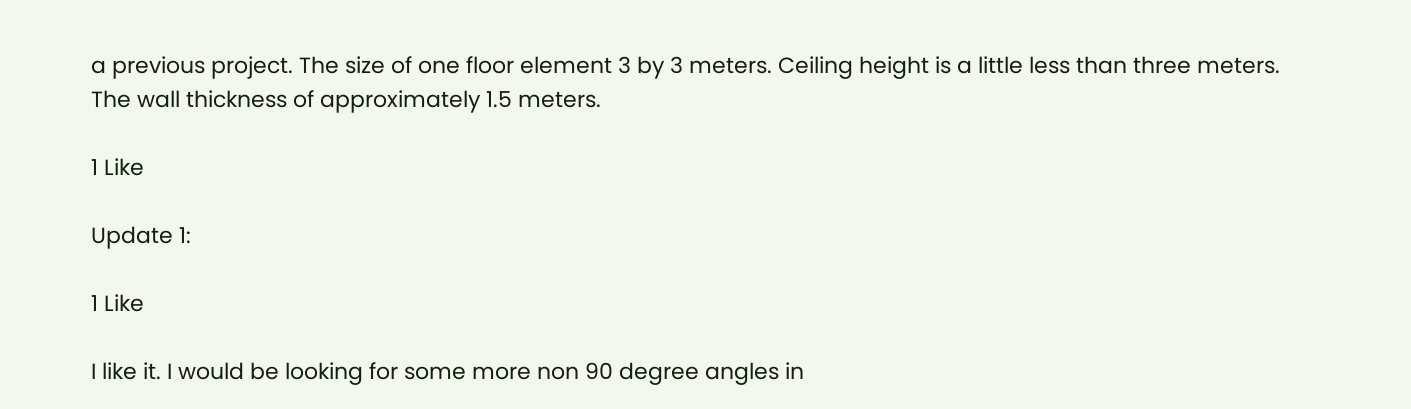a previous project. The size of one floor element 3 by 3 meters. Ceiling height is a little less than three meters. The wall thickness of approximately 1.5 meters.

1 Like

Update 1:

1 Like

I like it. I would be looking for some more non 90 degree angles in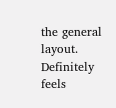the general layout. Definitely feels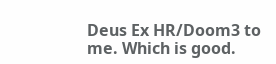Deus Ex HR/Doom3 to me. Which is good.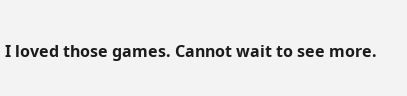I loved those games. Cannot wait to see more.